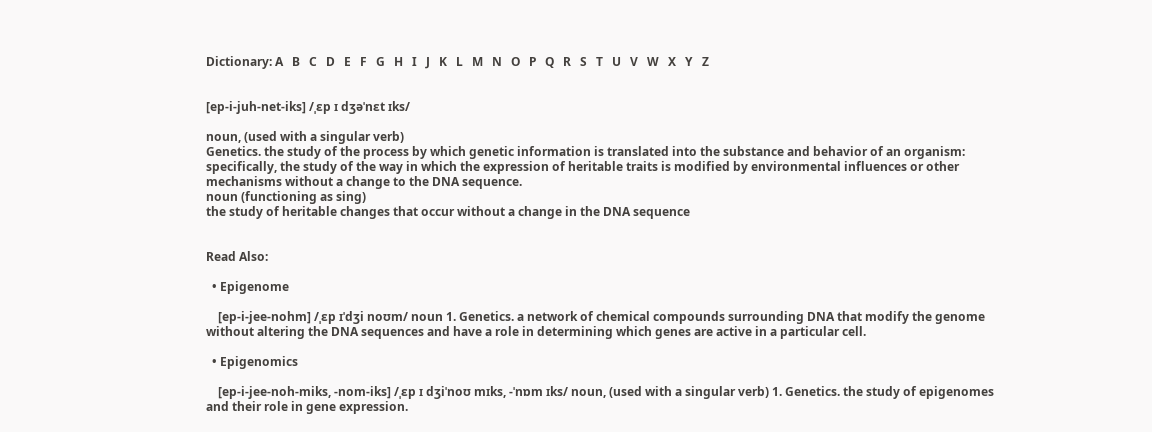Dictionary: A   B   C   D   E   F   G   H   I   J   K   L   M   N   O   P   Q   R   S   T   U   V   W   X   Y   Z


[ep-i-juh-net-iks] /ˌɛp ɪ dʒəˈnɛt ɪks/

noun, (used with a singular verb)
Genetics. the study of the process by which genetic information is translated into the substance and behavior of an organism: specifically, the study of the way in which the expression of heritable traits is modified by environmental influences or other mechanisms without a change to the DNA sequence.
noun (functioning as sing)
the study of heritable changes that occur without a change in the DNA sequence


Read Also:

  • Epigenome

    [ep-i-jee-nohm] /ˌɛp ɪˈdʒi noʊm/ noun 1. Genetics. a network of chemical compounds surrounding DNA that modify the genome without altering the DNA sequences and have a role in determining which genes are active in a particular cell.

  • Epigenomics

    [ep-i-jee-noh-miks, -nom-iks] /ˌɛp ɪ dʒiˈnoʊ mɪks, -ˈnɒm ɪks/ noun, (used with a singular verb) 1. Genetics. the study of epigenomes and their role in gene expression.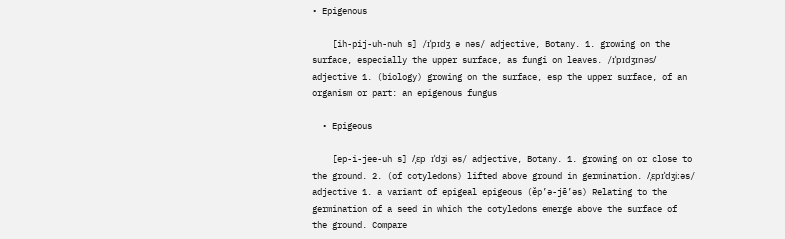• Epigenous

    [ih-pij-uh-nuh s] /ɪˈpɪdʒ ə nəs/ adjective, Botany. 1. growing on the surface, especially the upper surface, as fungi on leaves. /ɪˈpɪdʒɪnəs/ adjective 1. (biology) growing on the surface, esp the upper surface, of an organism or part: an epigenous fungus

  • Epigeous

    [ep-i-jee-uh s] /ˌɛp ɪˈdʒi əs/ adjective, Botany. 1. growing on or close to the ground. 2. (of cotyledons) lifted above ground in germination. /ˌɛpɪˈdʒiːəs/ adjective 1. a variant of epigeal epigeous (ěp’ə-jē’əs) Relating to the germination of a seed in which the cotyledons emerge above the surface of the ground. Compare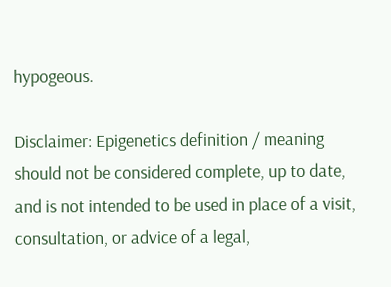hypogeous.

Disclaimer: Epigenetics definition / meaning should not be considered complete, up to date, and is not intended to be used in place of a visit, consultation, or advice of a legal,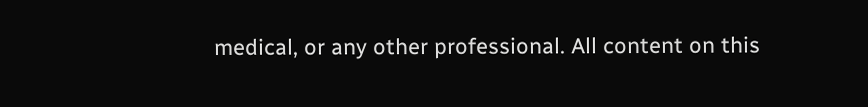medical, or any other professional. All content on this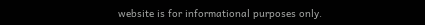website is for informational purposes only.